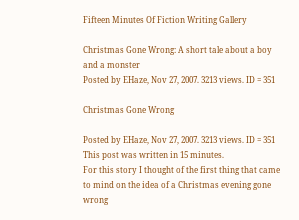Fifteen Minutes Of Fiction Writing Gallery

Christmas Gone Wrong: A short tale about a boy and a monster
Posted by EHaze, Nov 27, 2007. 3213 views. ID = 351

Christmas Gone Wrong

Posted by EHaze, Nov 27, 2007. 3213 views. ID = 351
This post was written in 15 minutes.
For this story I thought of the first thing that came to mind on the idea of a Christmas evening gone wrong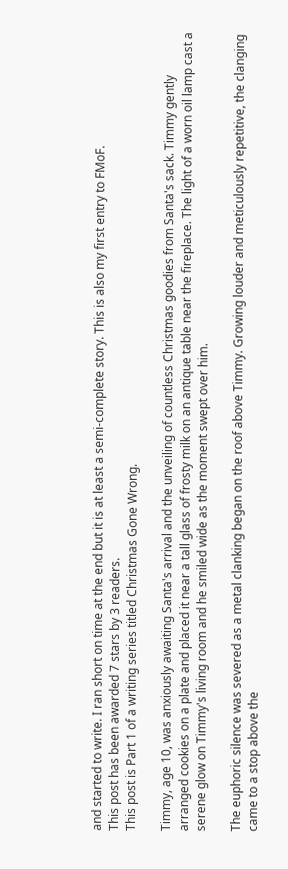and started to write. I ran short on time at the end but it is at least a semi-complete story. This is also my first entry to FMoF.
This post has been awarded 7 stars by 3 readers.
This post is Part 1 of a writing series titled Christmas Gone Wrong.

Timmy, age 10, was anxiously awaiting Santa's arrival and the unveiling of countless Christmas goodies from Santa's sack. Timmy gently arranged cookies on a plate and placed it near a tall glass of frosty milk on an antique table near the fireplace. The light of a worn oil lamp cast a serene glow on Timmy's living room and he smiled wide as the moment swept over him.

The euphoric silence was severed as a metal clanking began on the roof above Timmy. Growing louder and meticulously repetitive, the clanging came to a stop above the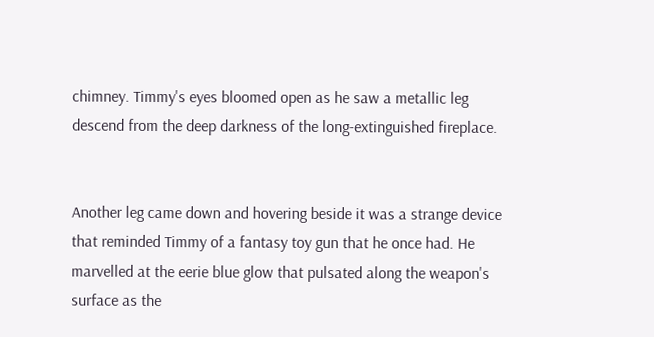chimney. Timmy's eyes bloomed open as he saw a metallic leg descend from the deep darkness of the long-extinguished fireplace.


Another leg came down and hovering beside it was a strange device that reminded Timmy of a fantasy toy gun that he once had. He marvelled at the eerie blue glow that pulsated along the weapon's surface as the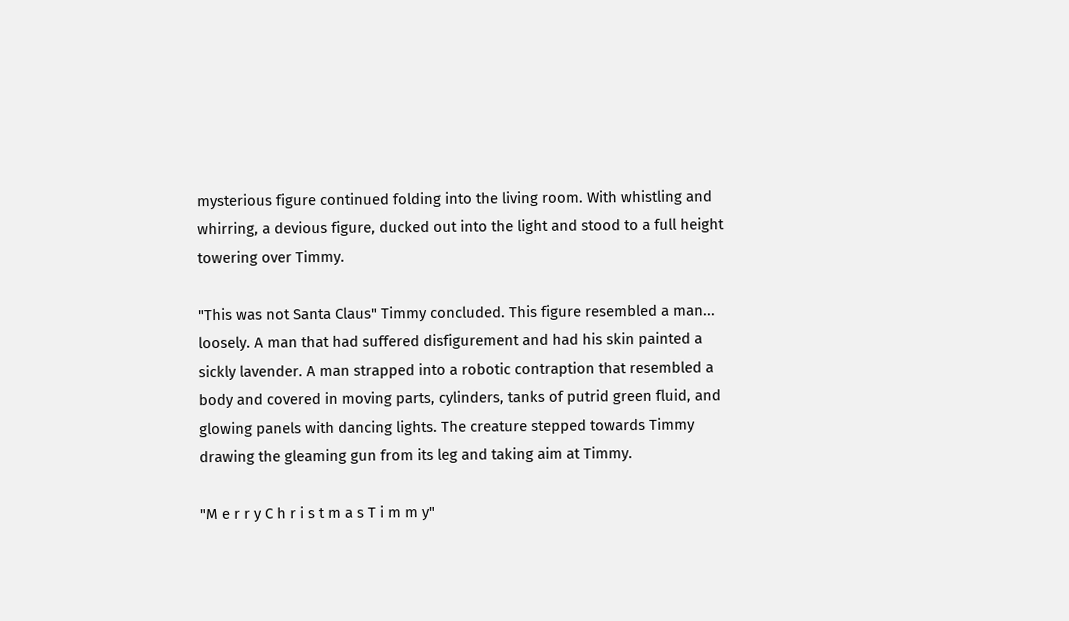mysterious figure continued folding into the living room. With whistling and whirring, a devious figure, ducked out into the light and stood to a full height towering over Timmy.

"This was not Santa Claus" Timmy concluded. This figure resembled a man... loosely. A man that had suffered disfigurement and had his skin painted a sickly lavender. A man strapped into a robotic contraption that resembled a body and covered in moving parts, cylinders, tanks of putrid green fluid, and glowing panels with dancing lights. The creature stepped towards Timmy drawing the gleaming gun from its leg and taking aim at Timmy.

"M e r r y C h r i s t m a s T i m m y"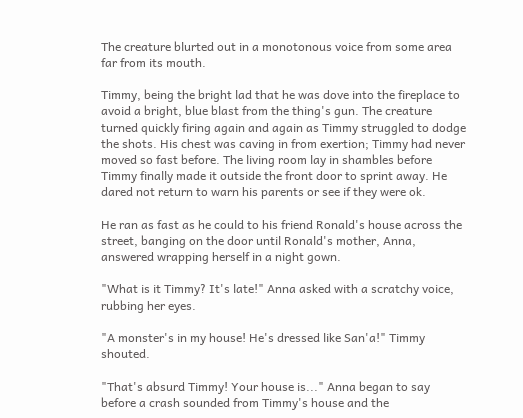The creature blurted out in a monotonous voice from some area far from its mouth.

Timmy, being the bright lad that he was dove into the fireplace to avoid a bright, blue blast from the thing's gun. The creature turned quickly firing again and again as Timmy struggled to dodge the shots. His chest was caving in from exertion; Timmy had never moved so fast before. The living room lay in shambles before Timmy finally made it outside the front door to sprint away. He dared not return to warn his parents or see if they were ok.

He ran as fast as he could to his friend Ronald's house across the street, banging on the door until Ronald's mother, Anna, answered wrapping herself in a night gown.

"What is it Timmy? It's late!" Anna asked with a scratchy voice, rubbing her eyes.

"A monster's in my house! He's dressed like San'a!" Timmy shouted.

"That's absurd Timmy! Your house is..." Anna began to say before a crash sounded from Timmy's house and the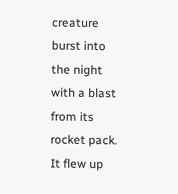creature burst into the night with a blast from its rocket pack. It flew up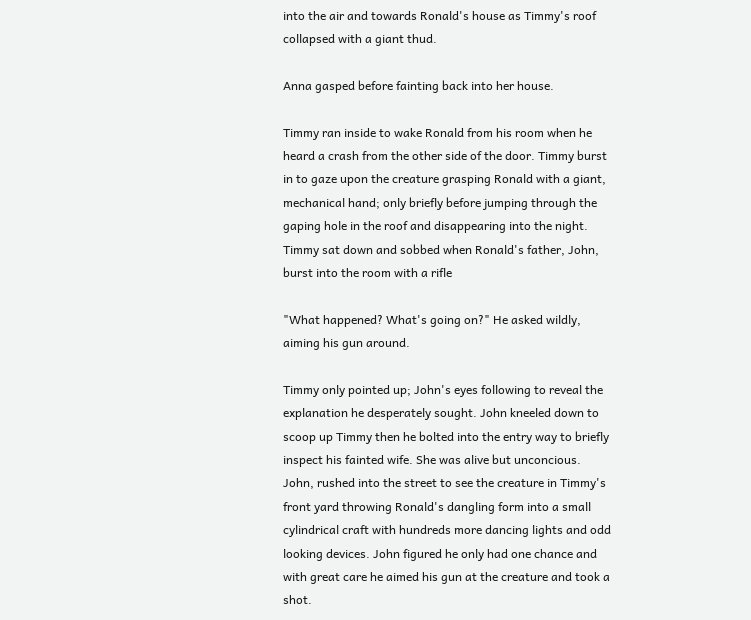into the air and towards Ronald's house as Timmy's roof collapsed with a giant thud.

Anna gasped before fainting back into her house.

Timmy ran inside to wake Ronald from his room when he heard a crash from the other side of the door. Timmy burst in to gaze upon the creature grasping Ronald with a giant, mechanical hand; only briefly before jumping through the gaping hole in the roof and disappearing into the night. Timmy sat down and sobbed when Ronald's father, John, burst into the room with a rifle

"What happened? What's going on?" He asked wildly, aiming his gun around.

Timmy only pointed up; John's eyes following to reveal the explanation he desperately sought. John kneeled down to scoop up Timmy then he bolted into the entry way to briefly inspect his fainted wife. She was alive but unconcious. John, rushed into the street to see the creature in Timmy's front yard throwing Ronald's dangling form into a small cylindrical craft with hundreds more dancing lights and odd looking devices. John figured he only had one chance and with great care he aimed his gun at the creature and took a shot.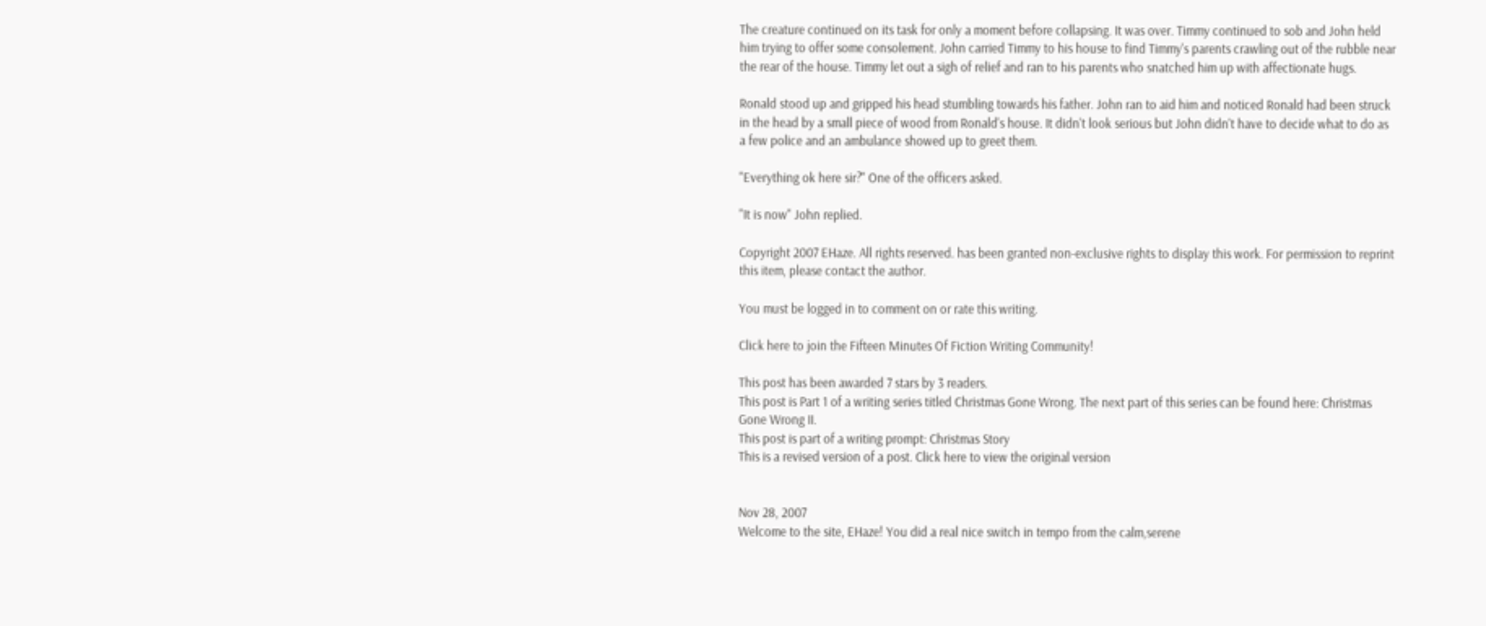The creature continued on its task for only a moment before collapsing. It was over. Timmy continued to sob and John held him trying to offer some consolement. John carried Timmy to his house to find Timmy's parents crawling out of the rubble near the rear of the house. Timmy let out a sigh of relief and ran to his parents who snatched him up with affectionate hugs.

Ronald stood up and gripped his head stumbling towards his father. John ran to aid him and noticed Ronald had been struck in the head by a small piece of wood from Ronald's house. It didn't look serious but John didn't have to decide what to do as a few police and an ambulance showed up to greet them.

"Everything ok here sir?" One of the officers asked.

"It is now" John replied.

Copyright 2007 EHaze. All rights reserved. has been granted non-exclusive rights to display this work. For permission to reprint this item, please contact the author.

You must be logged in to comment on or rate this writing.

Click here to join the Fifteen Minutes Of Fiction Writing Community!

This post has been awarded 7 stars by 3 readers.
This post is Part 1 of a writing series titled Christmas Gone Wrong. The next part of this series can be found here: Christmas Gone Wrong II.
This post is part of a writing prompt: Christmas Story
This is a revised version of a post. Click here to view the original version


Nov 28, 2007
Welcome to the site, EHaze! You did a real nice switch in tempo from the calm,serene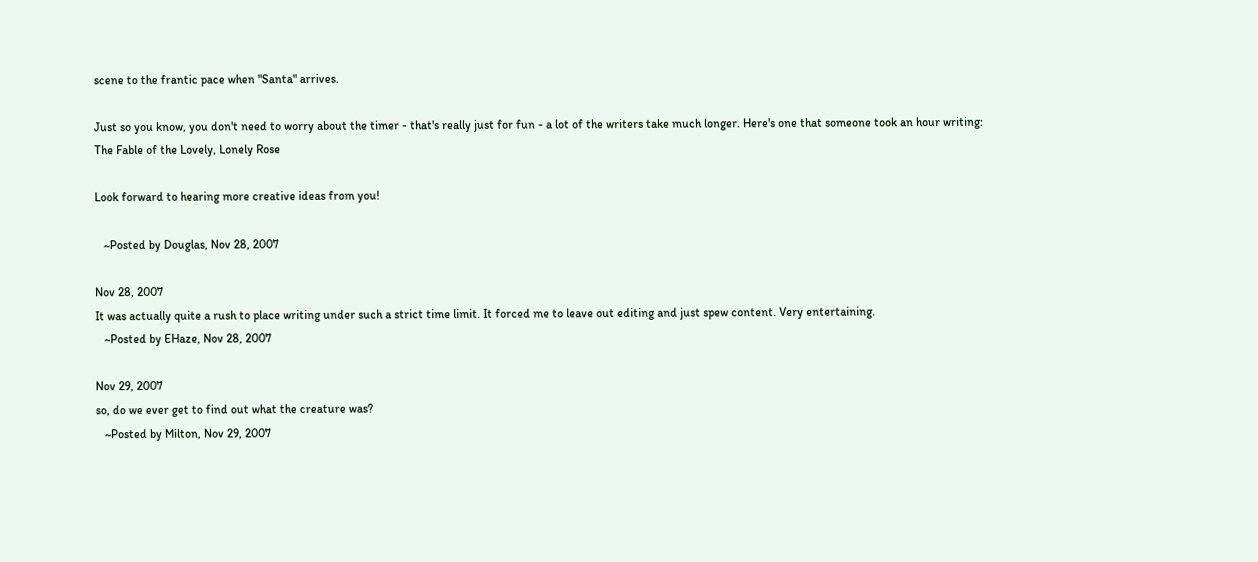scene to the frantic pace when "Santa" arrives.

Just so you know, you don't need to worry about the timer - that's really just for fun - a lot of the writers take much longer. Here's one that someone took an hour writing: The Fable of the Lovely, Lonely Rose

Look forward to hearing more creative ideas from you!

   ~Posted by Douglas, Nov 28, 2007

Nov 28, 2007
It was actually quite a rush to place writing under such a strict time limit. It forced me to leave out editing and just spew content. Very entertaining.
   ~Posted by EHaze, Nov 28, 2007

Nov 29, 2007
so, do we ever get to find out what the creature was?
   ~Posted by Milton, Nov 29, 2007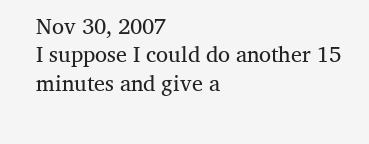Nov 30, 2007
I suppose I could do another 15 minutes and give a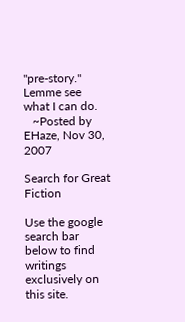"pre-story." Lemme see what I can do.
   ~Posted by EHaze, Nov 30, 2007

Search for Great Fiction

Use the google search bar below to find writings exclusively on this site.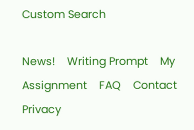Custom Search

News!    Writing Prompt    My Assignment    FAQ    Contact    Privacy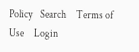Policy    Search     Terms of Use     Login